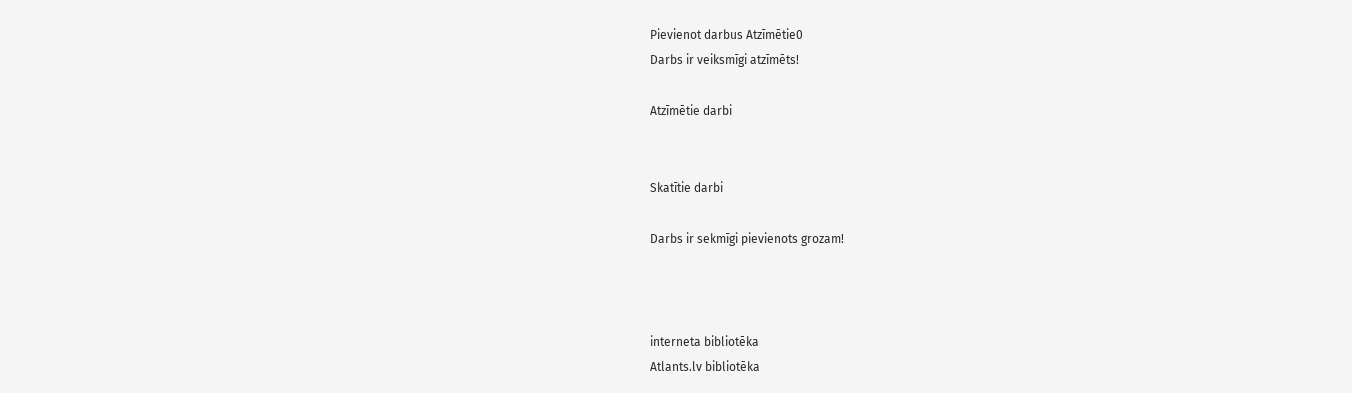Pievienot darbus Atzīmētie0
Darbs ir veiksmīgi atzīmēts!

Atzīmētie darbi


Skatītie darbi

Darbs ir sekmīgi pievienots grozam!



interneta bibliotēka
Atlants.lv bibliotēka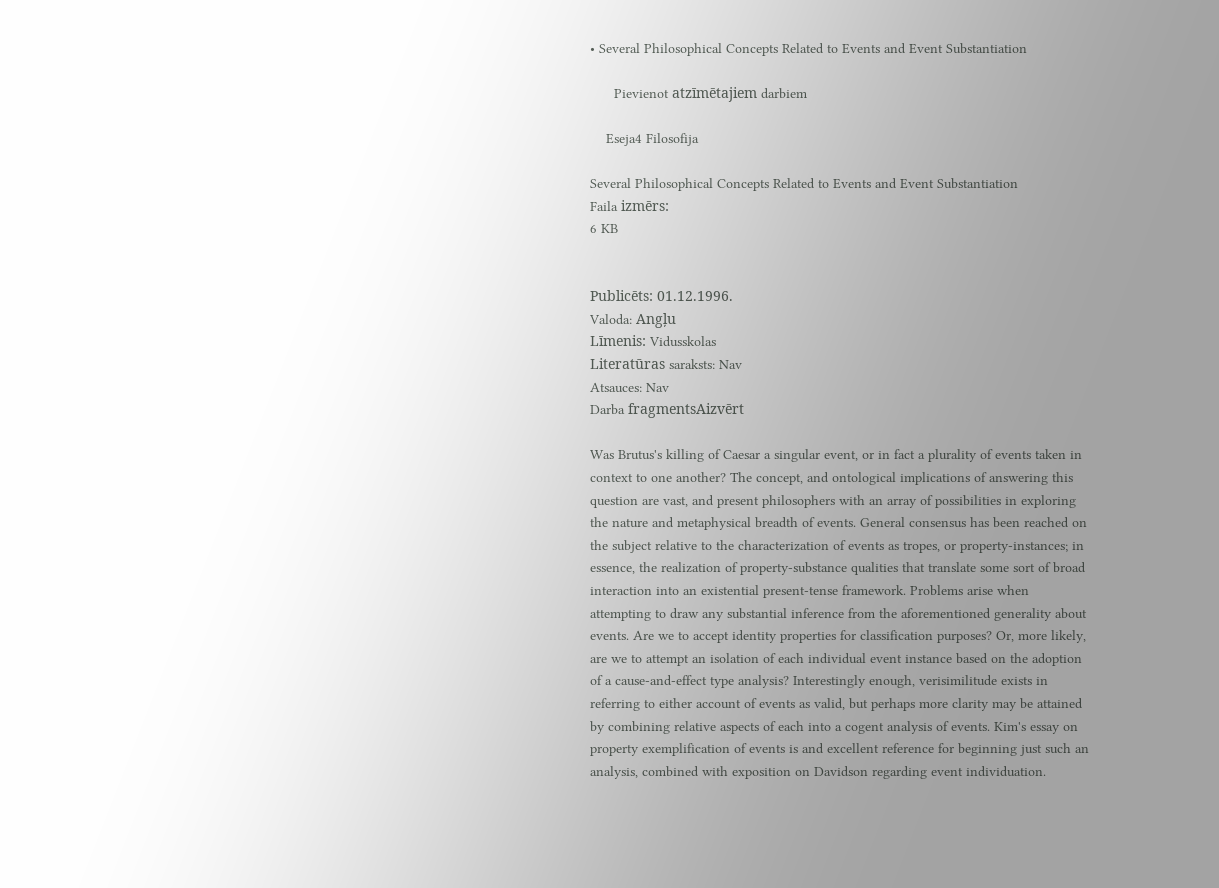• Several Philosophical Concepts Related to Events and Event Substantiation

      Pievienot atzīmētajiem darbiem

    Eseja4 Filosofija

Several Philosophical Concepts Related to Events and Event Substantiation
Faila izmērs:
6 KB


Publicēts: 01.12.1996.
Valoda: Angļu
Līmenis: Vidusskolas
Literatūras saraksts: Nav
Atsauces: Nav
Darba fragmentsAizvērt

Was Brutus's killing of Caesar a singular event, or in fact a plurality of events taken in context to one another? The concept, and ontological implications of answering this question are vast, and present philosophers with an array of possibilities in exploring the nature and metaphysical breadth of events. General consensus has been reached on the subject relative to the characterization of events as tropes, or property-instances; in essence, the realization of property-substance qualities that translate some sort of broad interaction into an existential present-tense framework. Problems arise when attempting to draw any substantial inference from the aforementioned generality about events. Are we to accept identity properties for classification purposes? Or, more likely, are we to attempt an isolation of each individual event instance based on the adoption of a cause-and-effect type analysis? Interestingly enough, verisimilitude exists in referring to either account of events as valid, but perhaps more clarity may be attained by combining relative aspects of each into a cogent analysis of events. Kim's essay on property exemplification of events is and excellent reference for beginning just such an analysis, combined with exposition on Davidson regarding event individuation.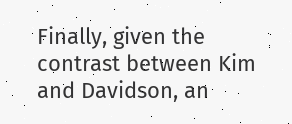Finally, given the contrast between Kim and Davidson, an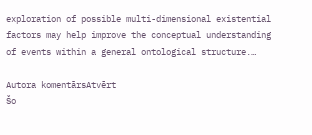exploration of possible multi-dimensional existential factors may help improve the conceptual understanding of events within a general ontological structure.…

Autora komentārsAtvērt
Šo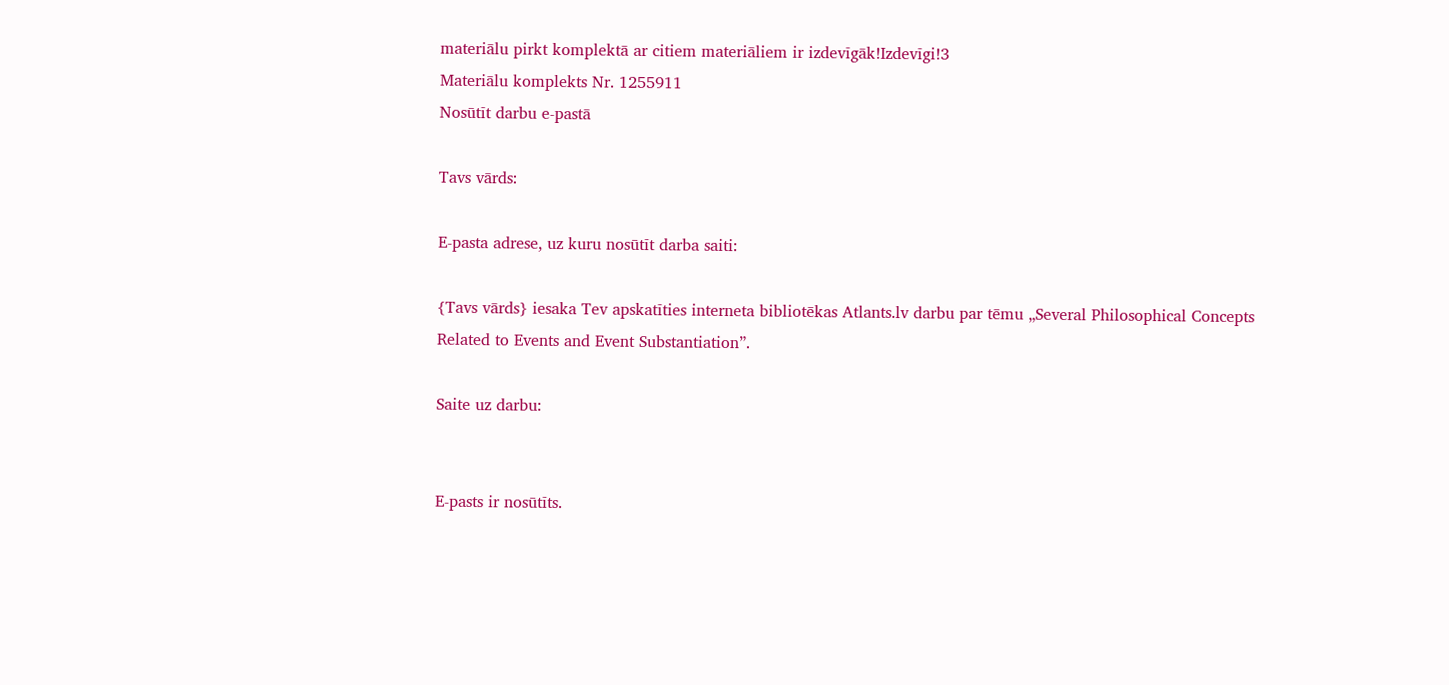materiālu pirkt komplektā ar citiem materiāliem ir izdevīgāk!Izdevīgi!3
Materiālu komplekts Nr. 1255911
Nosūtīt darbu e-pastā

Tavs vārds:

E-pasta adrese, uz kuru nosūtīt darba saiti:

{Tavs vārds} iesaka Tev apskatīties interneta bibliotēkas Atlants.lv darbu par tēmu „Several Philosophical Concepts Related to Events and Event Substantiation”.

Saite uz darbu:


E-pasts ir nosūtīts.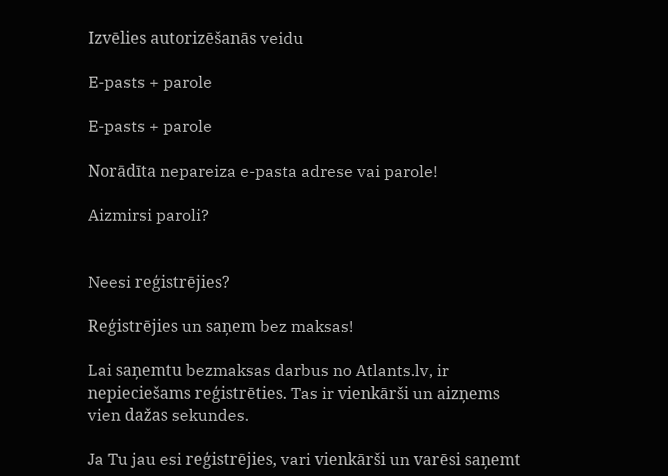Izvēlies autorizēšanās veidu

E-pasts + parole

E-pasts + parole

Norādīta nepareiza e-pasta adrese vai parole!

Aizmirsi paroli?


Neesi reģistrējies?

Reģistrējies un saņem bez maksas!

Lai saņemtu bezmaksas darbus no Atlants.lv, ir nepieciešams reģistrēties. Tas ir vienkārši un aizņems vien dažas sekundes.

Ja Tu jau esi reģistrējies, vari vienkārši un varēsi saņemt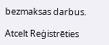bezmaksas darbus.

Atcelt Reģistrēties